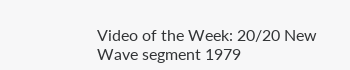Video of the Week: 20/20 New Wave segment 1979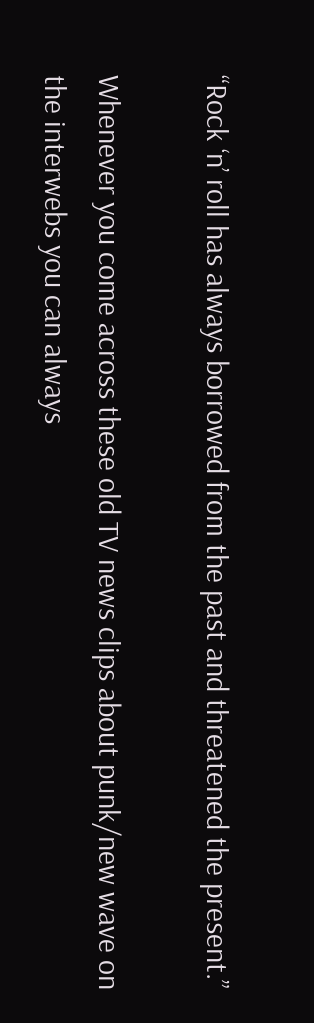“Rock ‘n’ roll has always borrowed from the past and threatened the present.”

Whenever you come across these old TV news clips about punk/new wave on the interwebs you can always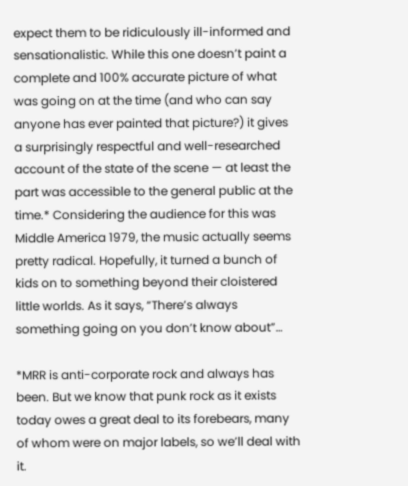expect them to be ridiculously ill-informed and sensationalistic. While this one doesn’t paint a complete and 100% accurate picture of what was going on at the time (and who can say anyone has ever painted that picture?) it gives a surprisingly respectful and well-researched account of the state of the scene — at least the part was accessible to the general public at the time.* Considering the audience for this was Middle America 1979, the music actually seems pretty radical. Hopefully, it turned a bunch of kids on to something beyond their cloistered little worlds. As it says, “There’s always something going on you don’t know about”…

*MRR is anti-corporate rock and always has been. But we know that punk rock as it exists today owes a great deal to its forebears, many of whom were on major labels, so we’ll deal with it.